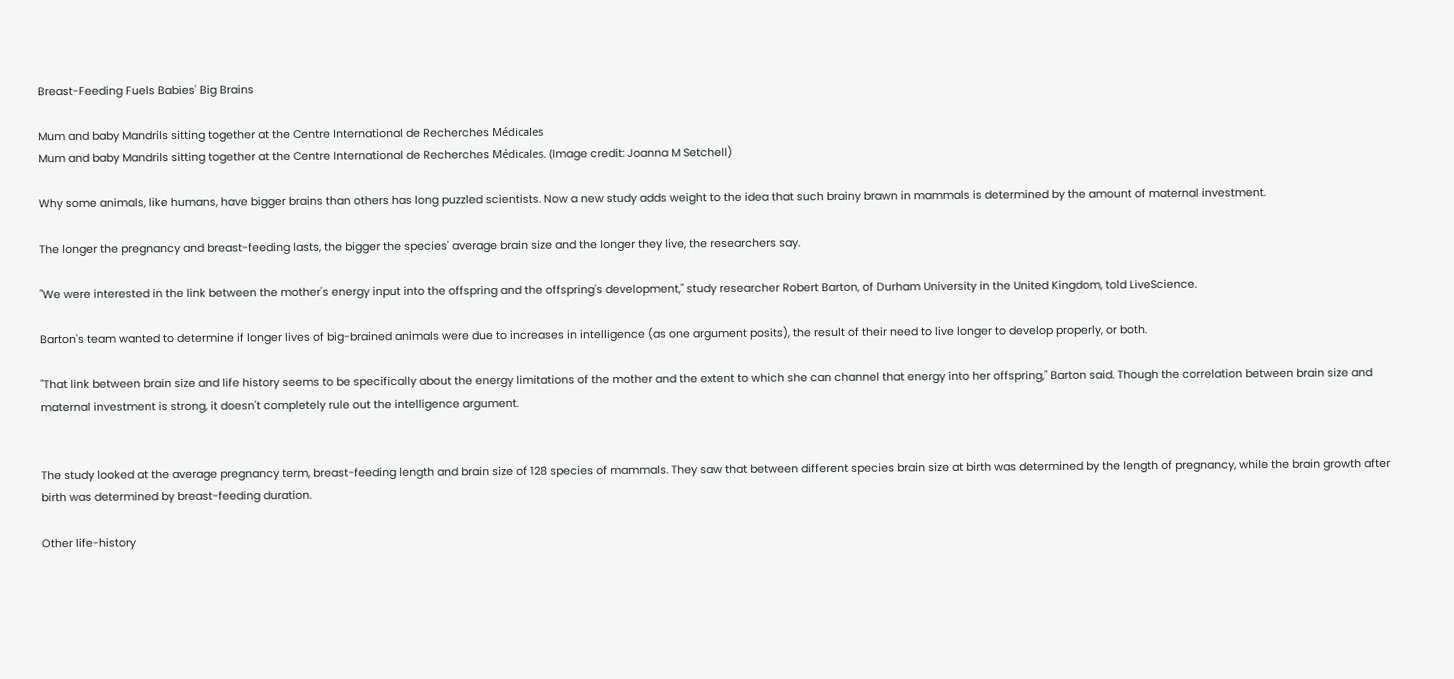Breast-Feeding Fuels Babies' Big Brains

Mum and baby Mandrils sitting together at the Centre International de Recherches Médicales
Mum and baby Mandrils sitting together at the Centre International de Recherches Médicales. (Image credit: Joanna M Setchell)

Why some animals, like humans, have bigger brains than others has long puzzled scientists. Now a new study adds weight to the idea that such brainy brawn in mammals is determined by the amount of maternal investment.

The longer the pregnancy and breast-feeding lasts, the bigger the species' average brain size and the longer they live, the researchers say.

"We were interested in the link between the mother's energy input into the offspring and the offspring's development," study researcher Robert Barton, of Durham University in the United Kingdom, told LiveScience.

Barton's team wanted to determine if longer lives of big-brained animals were due to increases in intelligence (as one argument posits), the result of their need to live longer to develop properly, or both.

"That link between brain size and life history seems to be specifically about the energy limitations of the mother and the extent to which she can channel that energy into her offspring," Barton said. Though the correlation between brain size and maternal investment is strong, it doesn't completely rule out the intelligence argument.


The study looked at the average pregnancy term, breast-feeding length and brain size of 128 species of mammals. They saw that between different species brain size at birth was determined by the length of pregnancy, while the brain growth after birth was determined by breast-feeding duration.

Other life-history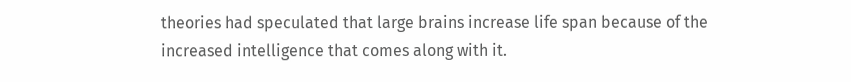theories had speculated that large brains increase life span because of the increased intelligence that comes along with it.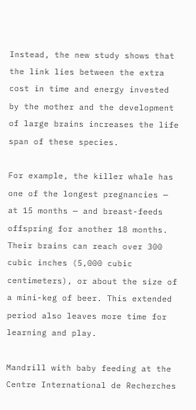Instead, the new study shows that the link lies between the extra cost in time and energy invested by the mother and the development of large brains increases the life span of these species.

For example, the killer whale has one of the longest pregnancies — at 15 months — and breast-feeds offspring for another 18 months. Their brains can reach over 300 cubic inches (5,000 cubic centimeters), or about the size of a mini-keg of beer. This extended period also leaves more time for learning and play.

Mandrill with baby feeding at the Centre International de Recherches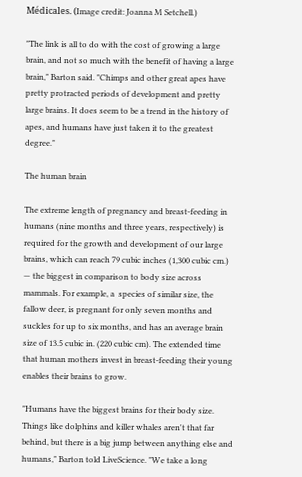Médicales. (Image credit: Joanna M Setchell.)

"The link is all to do with the cost of growing a large brain, and not so much with the benefit of having a large brain," Barton said. "Chimps and other great apes have pretty protracted periods of development and pretty large brains. It does seem to be a trend in the history of apes, and humans have just taken it to the greatest degree."

The human brain

The extreme length of pregnancy and breast-feeding in humans (nine months and three years, respectively) is required for the growth and development of our large brains, which can reach 79 cubic inches (1,300 cubic cm.) — the biggest in comparison to body size across mammals. For example, a  species of similar size, the fallow deer, is pregnant for only seven months and suckles for up to six months, and has an average brain size of 13.5 cubic in. (220 cubic cm). The extended time that human mothers invest in breast-feeding their young enables their brains to grow.

"Humans have the biggest brains for their body size. Things like dolphins and killer whales aren't that far behind, but there is a big jump between anything else and humans," Barton told LiveScience. "We take a long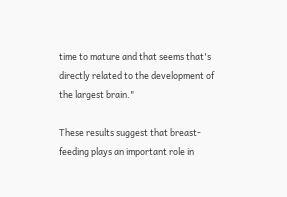time to mature and that seems that's directly related to the development of the largest brain."

These results suggest that breast-feeding plays an important role in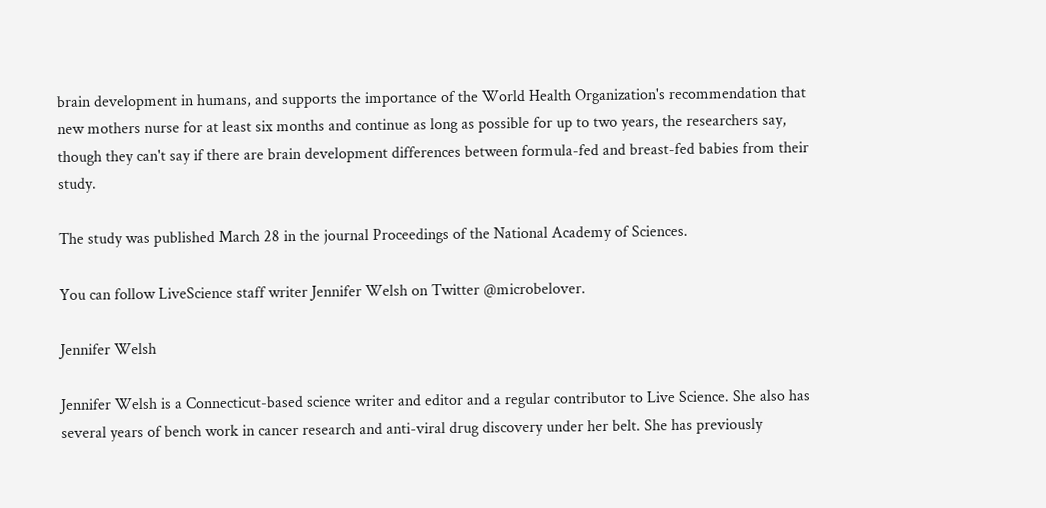brain development in humans, and supports the importance of the World Health Organization's recommendation that new mothers nurse for at least six months and continue as long as possible for up to two years, the researchers say, though they can't say if there are brain development differences between formula-fed and breast-fed babies from their study.

The study was published March 28 in the journal Proceedings of the National Academy of Sciences.

You can follow LiveScience staff writer Jennifer Welsh on Twitter @microbelover.

Jennifer Welsh

Jennifer Welsh is a Connecticut-based science writer and editor and a regular contributor to Live Science. She also has several years of bench work in cancer research and anti-viral drug discovery under her belt. She has previously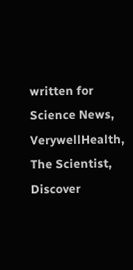written for Science News, VerywellHealth, The Scientist, Discover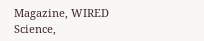Magazine, WIRED Science,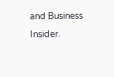and Business Insider.